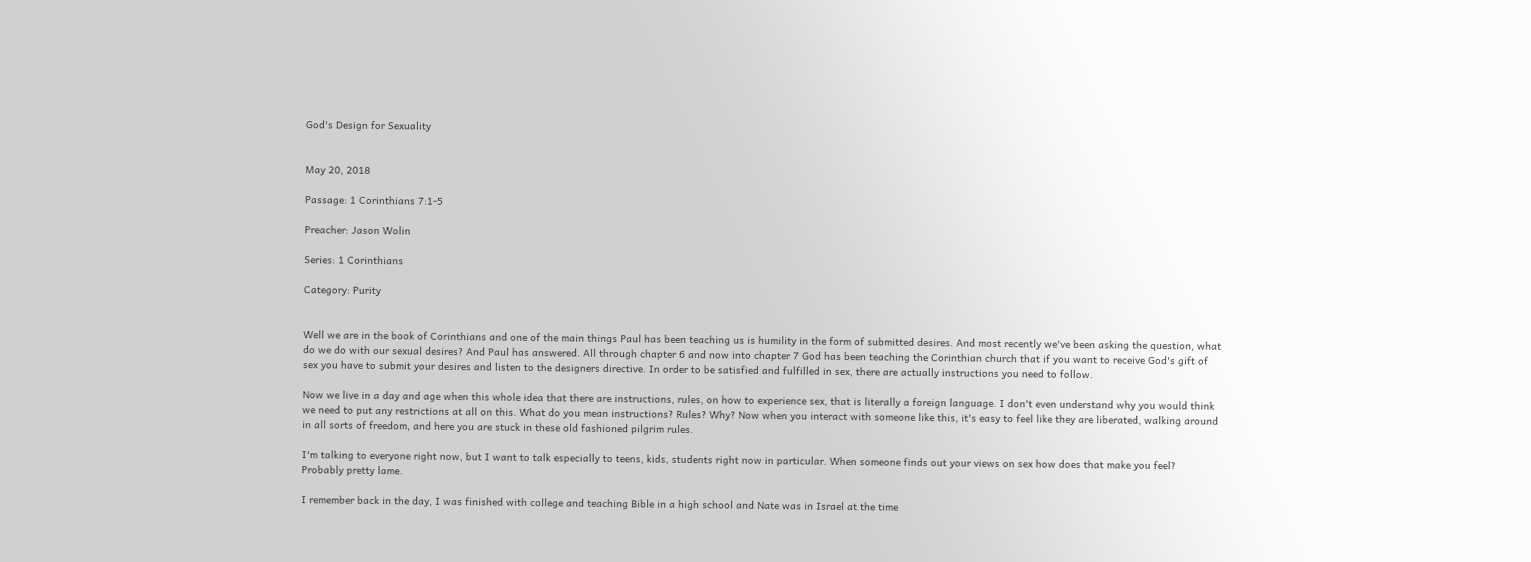God's Design for Sexuality


May 20, 2018

Passage: 1 Corinthians 7:1-5

Preacher: Jason Wolin

Series: 1 Corinthians

Category: Purity


Well we are in the book of Corinthians and one of the main things Paul has been teaching us is humility in the form of submitted desires. And most recently we've been asking the question, what do we do with our sexual desires? And Paul has answered. All through chapter 6 and now into chapter 7 God has been teaching the Corinthian church that if you want to receive God's gift of sex you have to submit your desires and listen to the designers directive. In order to be satisfied and fulfilled in sex, there are actually instructions you need to follow.

Now we live in a day and age when this whole idea that there are instructions, rules, on how to experience sex, that is literally a foreign language. I don't even understand why you would think we need to put any restrictions at all on this. What do you mean instructions? Rules? Why? Now when you interact with someone like this, it's easy to feel like they are liberated, walking around in all sorts of freedom, and here you are stuck in these old fashioned pilgrim rules.

I'm talking to everyone right now, but I want to talk especially to teens, kids, students right now in particular. When someone finds out your views on sex how does that make you feel? Probably pretty lame.

I remember back in the day, I was finished with college and teaching Bible in a high school and Nate was in Israel at the time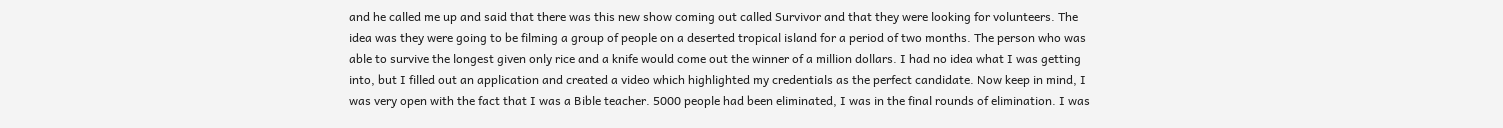and he called me up and said that there was this new show coming out called Survivor and that they were looking for volunteers. The idea was they were going to be filming a group of people on a deserted tropical island for a period of two months. The person who was able to survive the longest given only rice and a knife would come out the winner of a million dollars. I had no idea what I was getting into, but I filled out an application and created a video which highlighted my credentials as the perfect candidate. Now keep in mind, I was very open with the fact that I was a Bible teacher. 5000 people had been eliminated, I was in the final rounds of elimination. I was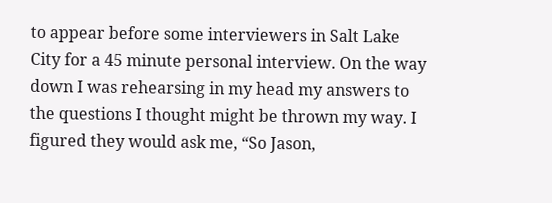to appear before some interviewers in Salt Lake City for a 45 minute personal interview. On the way down I was rehearsing in my head my answers to the questions I thought might be thrown my way. I figured they would ask me, “So Jason,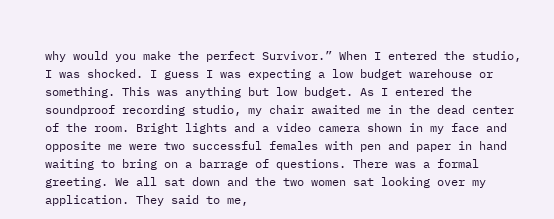why would you make the perfect Survivor.” When I entered the studio, I was shocked. I guess I was expecting a low budget warehouse or something. This was anything but low budget. As I entered the soundproof recording studio, my chair awaited me in the dead center of the room. Bright lights and a video camera shown in my face and opposite me were two successful females with pen and paper in hand waiting to bring on a barrage of questions. There was a formal greeting. We all sat down and the two women sat looking over my application. They said to me,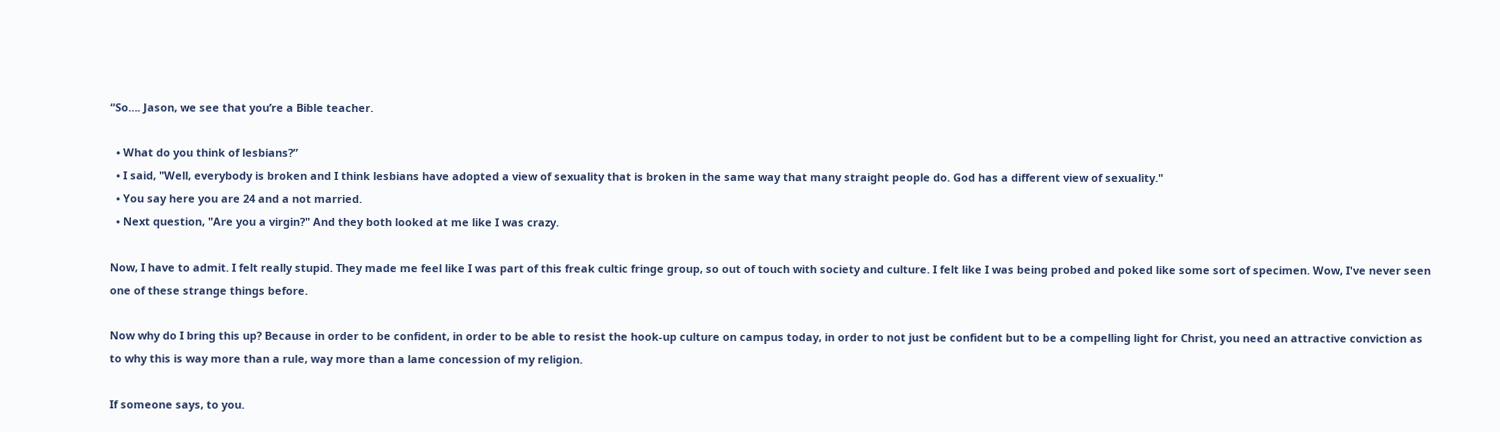“So…. Jason, we see that you’re a Bible teacher.

  • What do you think of lesbians?”
  • I said, "Well, everybody is broken and I think lesbians have adopted a view of sexuality that is broken in the same way that many straight people do. God has a different view of sexuality."
  • You say here you are 24 and a not married.
  • Next question, "Are you a virgin?" And they both looked at me like I was crazy.

Now, I have to admit. I felt really stupid. They made me feel like I was part of this freak cultic fringe group, so out of touch with society and culture. I felt like I was being probed and poked like some sort of specimen. Wow, I've never seen one of these strange things before.

Now why do I bring this up? Because in order to be confident, in order to be able to resist the hook-up culture on campus today, in order to not just be confident but to be a compelling light for Christ, you need an attractive conviction as to why this is way more than a rule, way more than a lame concession of my religion.

If someone says, to you.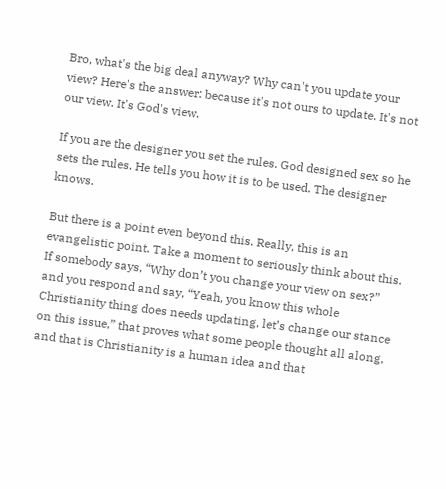Bro, what's the big deal anyway? Why can't you update your view? Here's the answer: because it's not ours to update. It's not our view. It's God's view.

If you are the designer you set the rules. God designed sex so he sets the rules. He tells you how it is to be used. The designer knows.

But there is a point even beyond this. Really, this is an evangelistic point. Take a moment to seriously think about this. If somebody says, “Why don’t you change your view on sex?” and you respond and say, “Yeah, you know this whole Christianity thing does needs updating, let’s change our stance on this issue,” that proves what some people thought all along, and that is Christianity is a human idea and that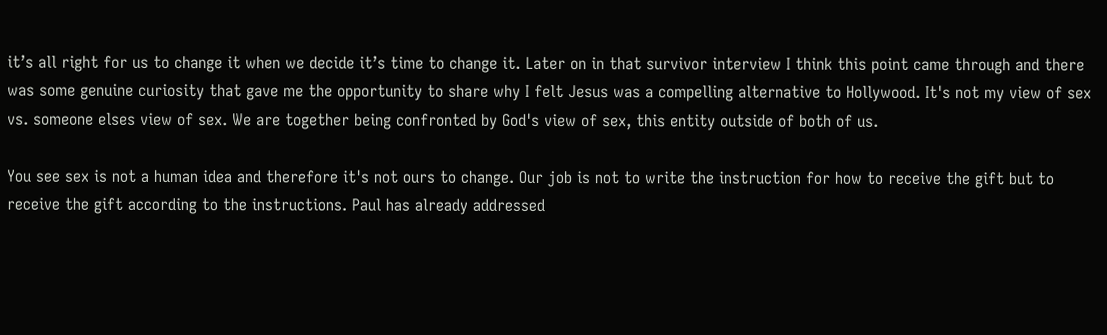it’s all right for us to change it when we decide it’s time to change it. Later on in that survivor interview I think this point came through and there was some genuine curiosity that gave me the opportunity to share why I felt Jesus was a compelling alternative to Hollywood. It's not my view of sex vs. someone elses view of sex. We are together being confronted by God's view of sex, this entity outside of both of us.

You see sex is not a human idea and therefore it's not ours to change. Our job is not to write the instruction for how to receive the gift but to receive the gift according to the instructions. Paul has already addressed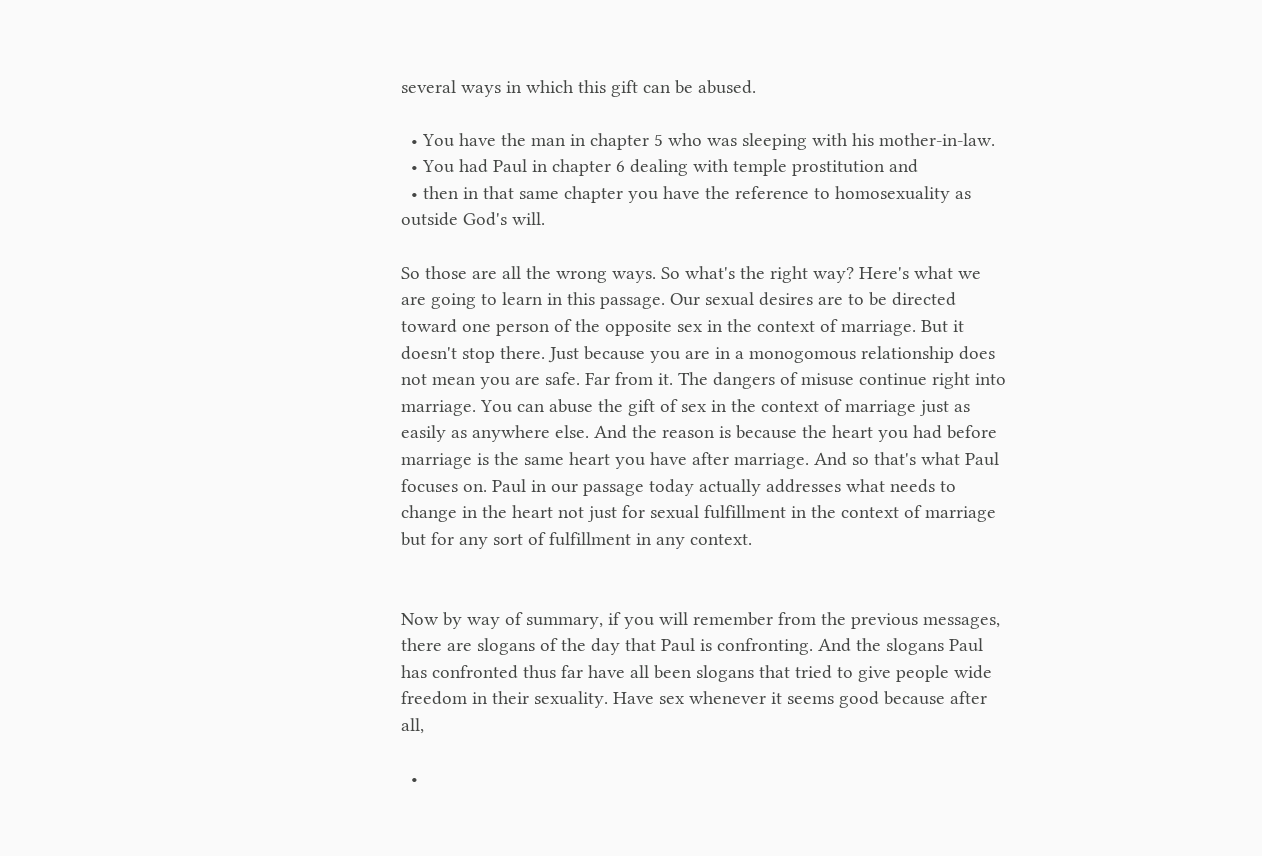several ways in which this gift can be abused.

  • You have the man in chapter 5 who was sleeping with his mother-in-law.
  • You had Paul in chapter 6 dealing with temple prostitution and
  • then in that same chapter you have the reference to homosexuality as outside God's will.

So those are all the wrong ways. So what's the right way? Here's what we are going to learn in this passage. Our sexual desires are to be directed toward one person of the opposite sex in the context of marriage. But it doesn't stop there. Just because you are in a monogomous relationship does not mean you are safe. Far from it. The dangers of misuse continue right into marriage. You can abuse the gift of sex in the context of marriage just as easily as anywhere else. And the reason is because the heart you had before marriage is the same heart you have after marriage. And so that's what Paul focuses on. Paul in our passage today actually addresses what needs to change in the heart not just for sexual fulfillment in the context of marriage but for any sort of fulfillment in any context.


Now by way of summary, if you will remember from the previous messages, there are slogans of the day that Paul is confronting. And the slogans Paul has confronted thus far have all been slogans that tried to give people wide freedom in their sexuality. Have sex whenever it seems good because after all,

  •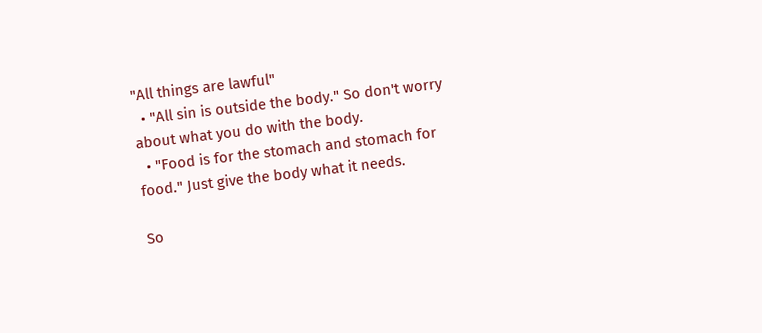"All things are lawful"
  • "All sin is outside the body." So don't worry about what you do with the body.
  • "Food is for the stomach and stomach for food." Just give the body what it needs.

So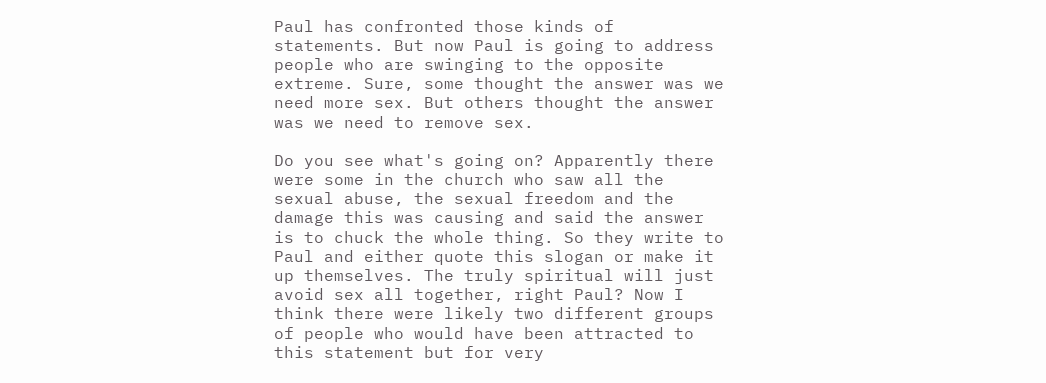Paul has confronted those kinds of statements. But now Paul is going to address people who are swinging to the opposite extreme. Sure, some thought the answer was we need more sex. But others thought the answer was we need to remove sex.

Do you see what's going on? Apparently there were some in the church who saw all the sexual abuse, the sexual freedom and the damage this was causing and said the answer is to chuck the whole thing. So they write to Paul and either quote this slogan or make it up themselves. The truly spiritual will just avoid sex all together, right Paul? Now I think there were likely two different groups of people who would have been attracted to this statement but for very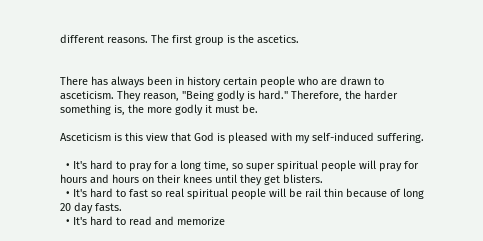different reasons. The first group is the ascetics.


There has always been in history certain people who are drawn to asceticism. They reason, "Being godly is hard." Therefore, the harder something is, the more godly it must be.

Asceticism is this view that God is pleased with my self-induced suffering.

  • It's hard to pray for a long time, so super spiritual people will pray for hours and hours on their knees until they get blisters.
  • It's hard to fast so real spiritual people will be rail thin because of long 20 day fasts.
  • It's hard to read and memorize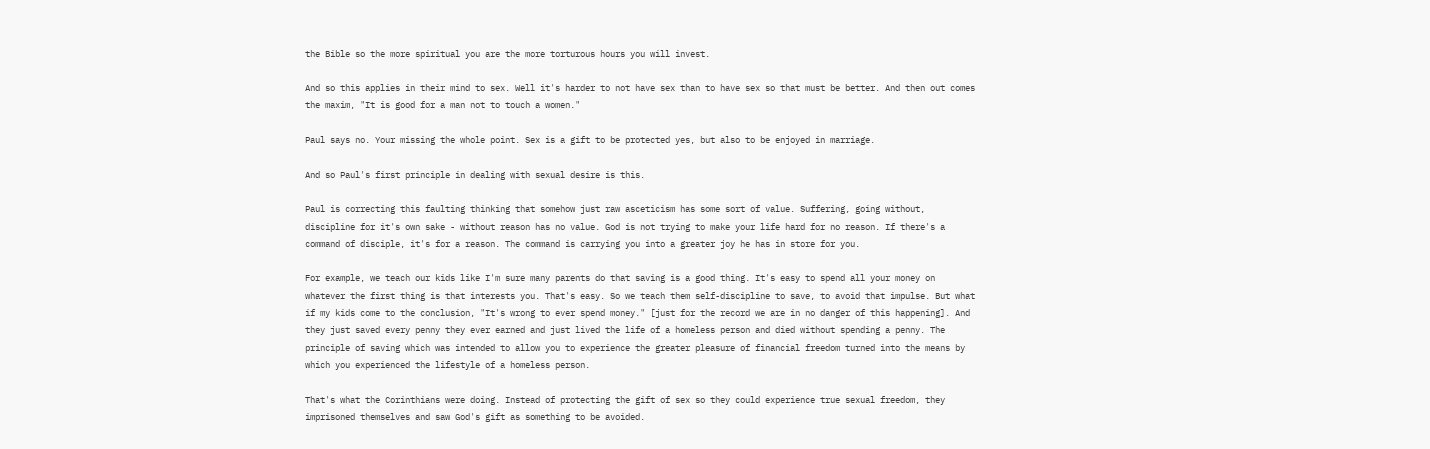the Bible so the more spiritual you are the more torturous hours you will invest.

And so this applies in their mind to sex. Well it's harder to not have sex than to have sex so that must be better. And then out comes the maxim, "It is good for a man not to touch a women."

Paul says no. Your missing the whole point. Sex is a gift to be protected yes, but also to be enjoyed in marriage.

And so Paul's first principle in dealing with sexual desire is this.

Paul is correcting this faulting thinking that somehow just raw asceticism has some sort of value. Suffering, going without, discipline for it's own sake - without reason has no value. God is not trying to make your life hard for no reason. If there's a command of disciple, it's for a reason. The command is carrying you into a greater joy he has in store for you.

For example, we teach our kids like I'm sure many parents do that saving is a good thing. It's easy to spend all your money on whatever the first thing is that interests you. That's easy. So we teach them self-discipline to save, to avoid that impulse. But what if my kids come to the conclusion, "It's wrong to ever spend money." [just for the record we are in no danger of this happening]. And they just saved every penny they ever earned and just lived the life of a homeless person and died without spending a penny. The principle of saving which was intended to allow you to experience the greater pleasure of financial freedom turned into the means by which you experienced the lifestyle of a homeless person.

That's what the Corinthians were doing. Instead of protecting the gift of sex so they could experience true sexual freedom, they imprisoned themselves and saw God's gift as something to be avoided.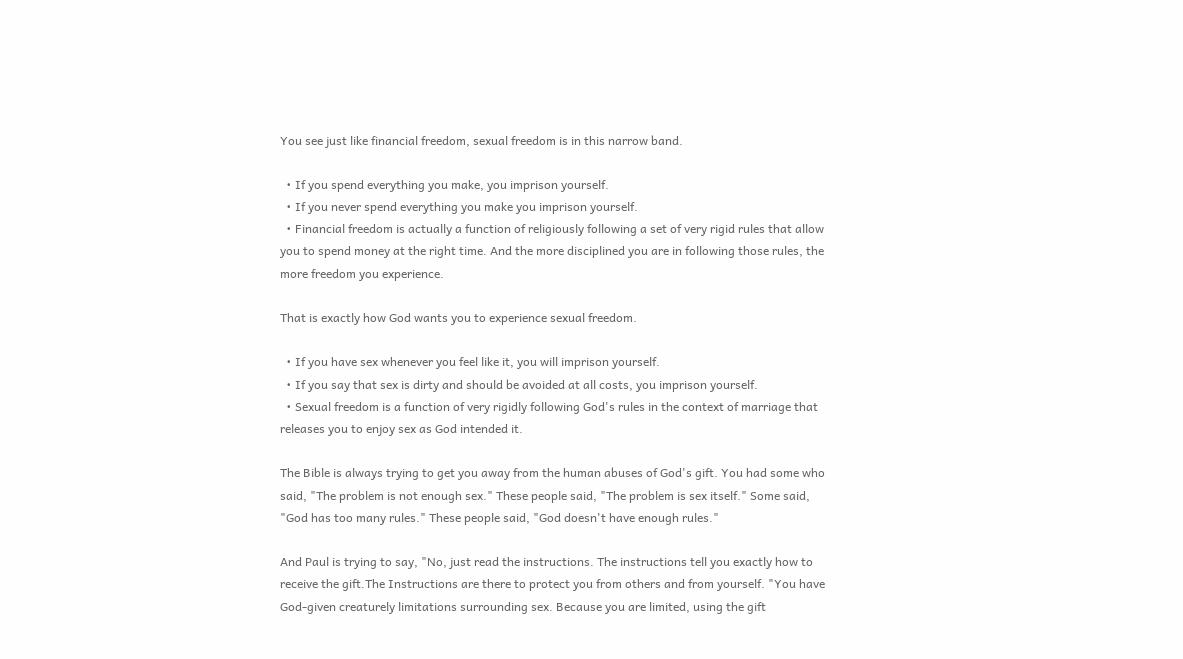You see just like financial freedom, sexual freedom is in this narrow band.

  • If you spend everything you make, you imprison yourself.
  • If you never spend everything you make you imprison yourself.
  • Financial freedom is actually a function of religiously following a set of very rigid rules that allow you to spend money at the right time. And the more disciplined you are in following those rules, the more freedom you experience.

That is exactly how God wants you to experience sexual freedom.

  • If you have sex whenever you feel like it, you will imprison yourself.
  • If you say that sex is dirty and should be avoided at all costs, you imprison yourself.
  • Sexual freedom is a function of very rigidly following God's rules in the context of marriage that releases you to enjoy sex as God intended it.

The Bible is always trying to get you away from the human abuses of God's gift. You had some who said, "The problem is not enough sex." These people said, "The problem is sex itself." Some said, "God has too many rules." These people said, "God doesn't have enough rules."

And Paul is trying to say, "No, just read the instructions. The instructions tell you exactly how to receive the gift.The Instructions are there to protect you from others and from yourself. "You have God-given creaturely limitations surrounding sex. Because you are limited, using the gift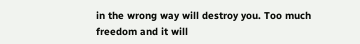in the wrong way will destroy you. Too much freedom and it will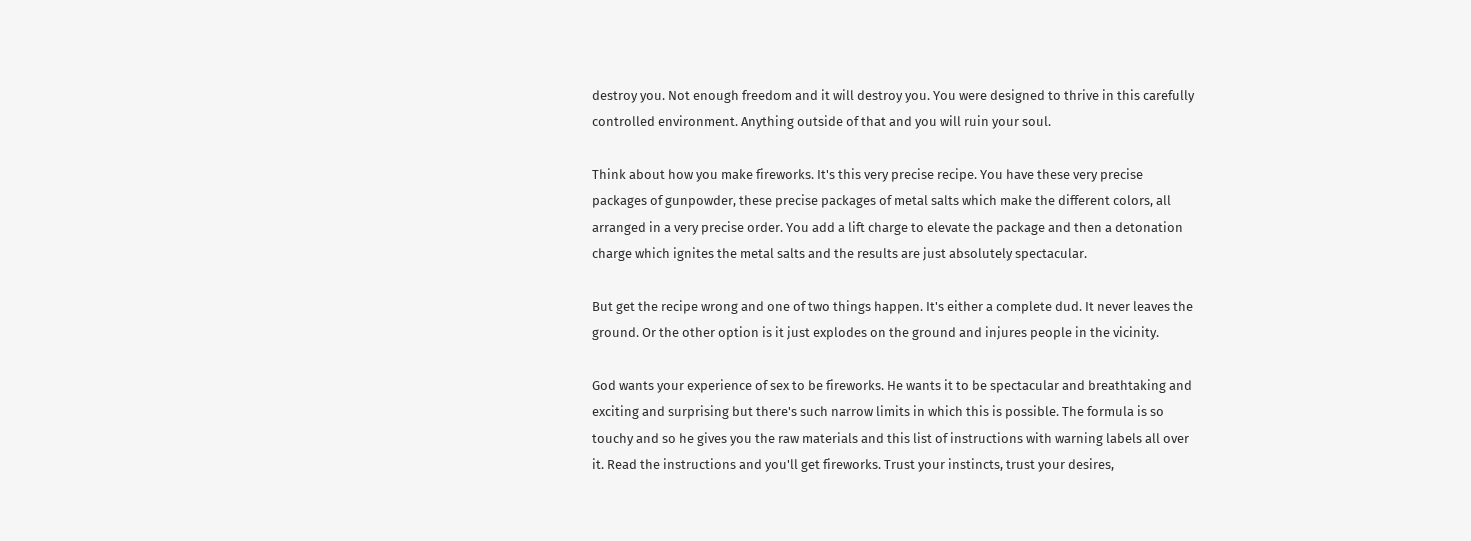destroy you. Not enough freedom and it will destroy you. You were designed to thrive in this carefully controlled environment. Anything outside of that and you will ruin your soul.

Think about how you make fireworks. It's this very precise recipe. You have these very precise packages of gunpowder, these precise packages of metal salts which make the different colors, all arranged in a very precise order. You add a lift charge to elevate the package and then a detonation charge which ignites the metal salts and the results are just absolutely spectacular.

But get the recipe wrong and one of two things happen. It's either a complete dud. It never leaves the ground. Or the other option is it just explodes on the ground and injures people in the vicinity.

God wants your experience of sex to be fireworks. He wants it to be spectacular and breathtaking and exciting and surprising but there's such narrow limits in which this is possible. The formula is so touchy and so he gives you the raw materials and this list of instructions with warning labels all over it. Read the instructions and you'll get fireworks. Trust your instincts, trust your desires,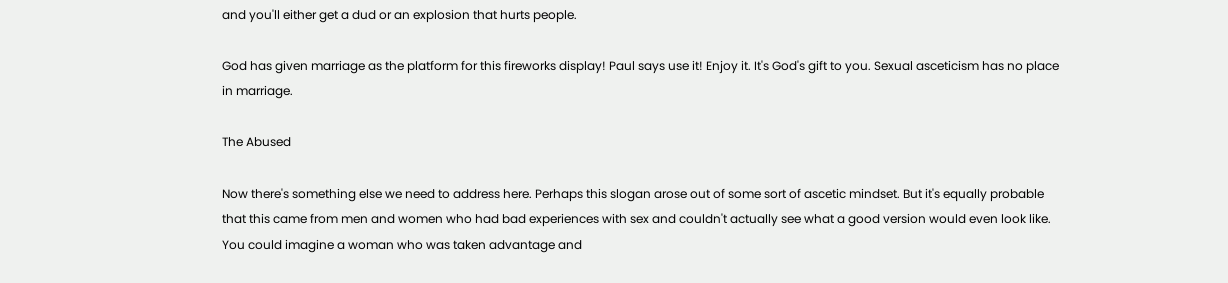and you'll either get a dud or an explosion that hurts people.

God has given marriage as the platform for this fireworks display! Paul says use it! Enjoy it. It's God's gift to you. Sexual asceticism has no place in marriage.

The Abused

Now there's something else we need to address here. Perhaps this slogan arose out of some sort of ascetic mindset. But it's equally probable that this came from men and women who had bad experiences with sex and couldn't actually see what a good version would even look like. You could imagine a woman who was taken advantage and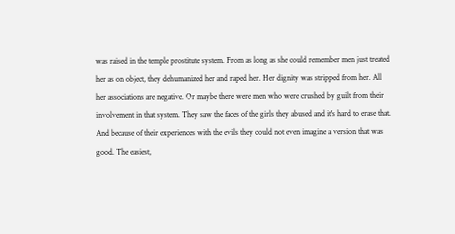was raised in the temple prostitute system. From as long as she could remember men just treated her as on object, they dehumanized her and raped her. Her dignity was stripped from her. All her associations are negative. Or maybe there were men who were crushed by guilt from their involvement in that system. They saw the faces of the girls they abused and it's hard to erase that. And because of their experiences with the evils they could not even imagine a version that was good. The easiest,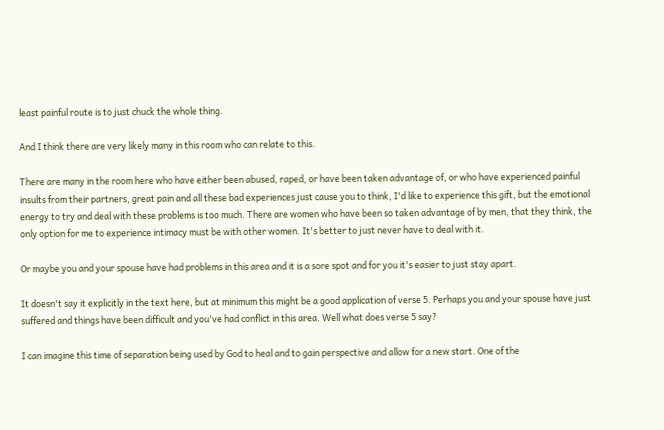least painful route is to just chuck the whole thing.

And I think there are very likely many in this room who can relate to this.

There are many in the room here who have either been abused, raped, or have been taken advantage of, or who have experienced painful insults from their partners, great pain and all these bad experiences just cause you to think, I'd like to experience this gift, but the emotional energy to try and deal with these problems is too much. There are women who have been so taken advantage of by men, that they think, the only option for me to experience intimacy must be with other women. It's better to just never have to deal with it.

Or maybe you and your spouse have had problems in this area and it is a sore spot and for you it's easier to just stay apart.

It doesn't say it explicitly in the text here, but at minimum this might be a good application of verse 5. Perhaps you and your spouse have just suffered and things have been difficult and you've had conflict in this area. Well what does verse 5 say?

I can imagine this time of separation being used by God to heal and to gain perspective and allow for a new start. One of the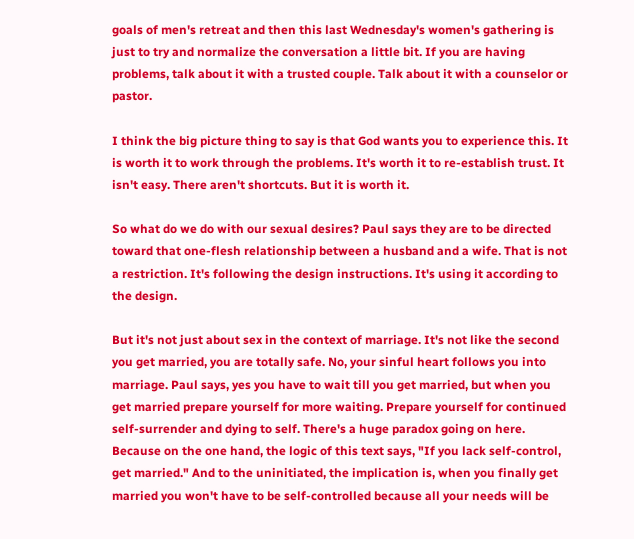goals of men's retreat and then this last Wednesday's women's gathering is just to try and normalize the conversation a little bit. If you are having problems, talk about it with a trusted couple. Talk about it with a counselor or pastor.

I think the big picture thing to say is that God wants you to experience this. It is worth it to work through the problems. It's worth it to re-establish trust. It isn't easy. There aren't shortcuts. But it is worth it.

So what do we do with our sexual desires? Paul says they are to be directed toward that one-flesh relationship between a husband and a wife. That is not a restriction. It's following the design instructions. It's using it according to the design.

But it's not just about sex in the context of marriage. It's not like the second you get married, you are totally safe. No, your sinful heart follows you into marriage. Paul says, yes you have to wait till you get married, but when you get married prepare yourself for more waiting. Prepare yourself for continued self-surrender and dying to self. There's a huge paradox going on here. Because on the one hand, the logic of this text says, "If you lack self-control, get married." And to the uninitiated, the implication is, when you finally get married you won't have to be self-controlled because all your needs will be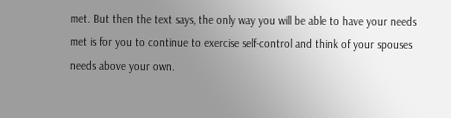met. But then the text says, the only way you will be able to have your needs met is for you to continue to exercise self-control and think of your spouses needs above your own.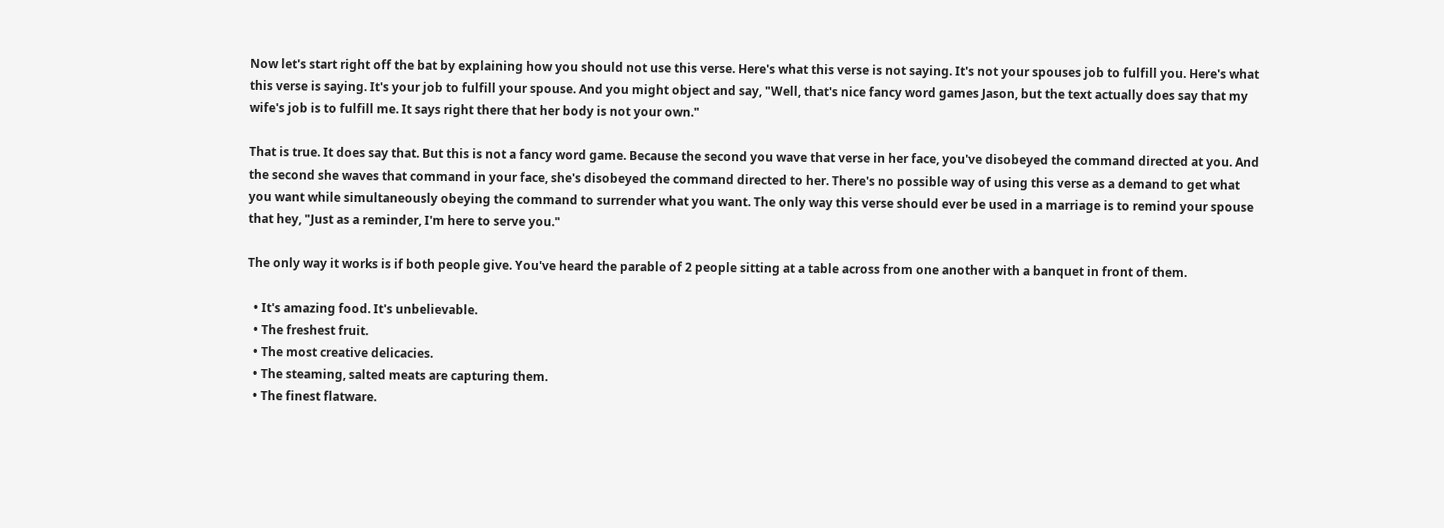Now let's start right off the bat by explaining how you should not use this verse. Here's what this verse is not saying. It's not your spouses job to fulfill you. Here's what this verse is saying. It's your job to fulfill your spouse. And you might object and say, "Well, that's nice fancy word games Jason, but the text actually does say that my wife's job is to fulfill me. It says right there that her body is not your own."

That is true. It does say that. But this is not a fancy word game. Because the second you wave that verse in her face, you've disobeyed the command directed at you. And the second she waves that command in your face, she's disobeyed the command directed to her. There's no possible way of using this verse as a demand to get what you want while simultaneously obeying the command to surrender what you want. The only way this verse should ever be used in a marriage is to remind your spouse that hey, "Just as a reminder, I'm here to serve you."

The only way it works is if both people give. You've heard the parable of 2 people sitting at a table across from one another with a banquet in front of them.

  • It's amazing food. It's unbelievable.
  • The freshest fruit.
  • The most creative delicacies.
  • The steaming, salted meats are capturing them.
  • The finest flatware.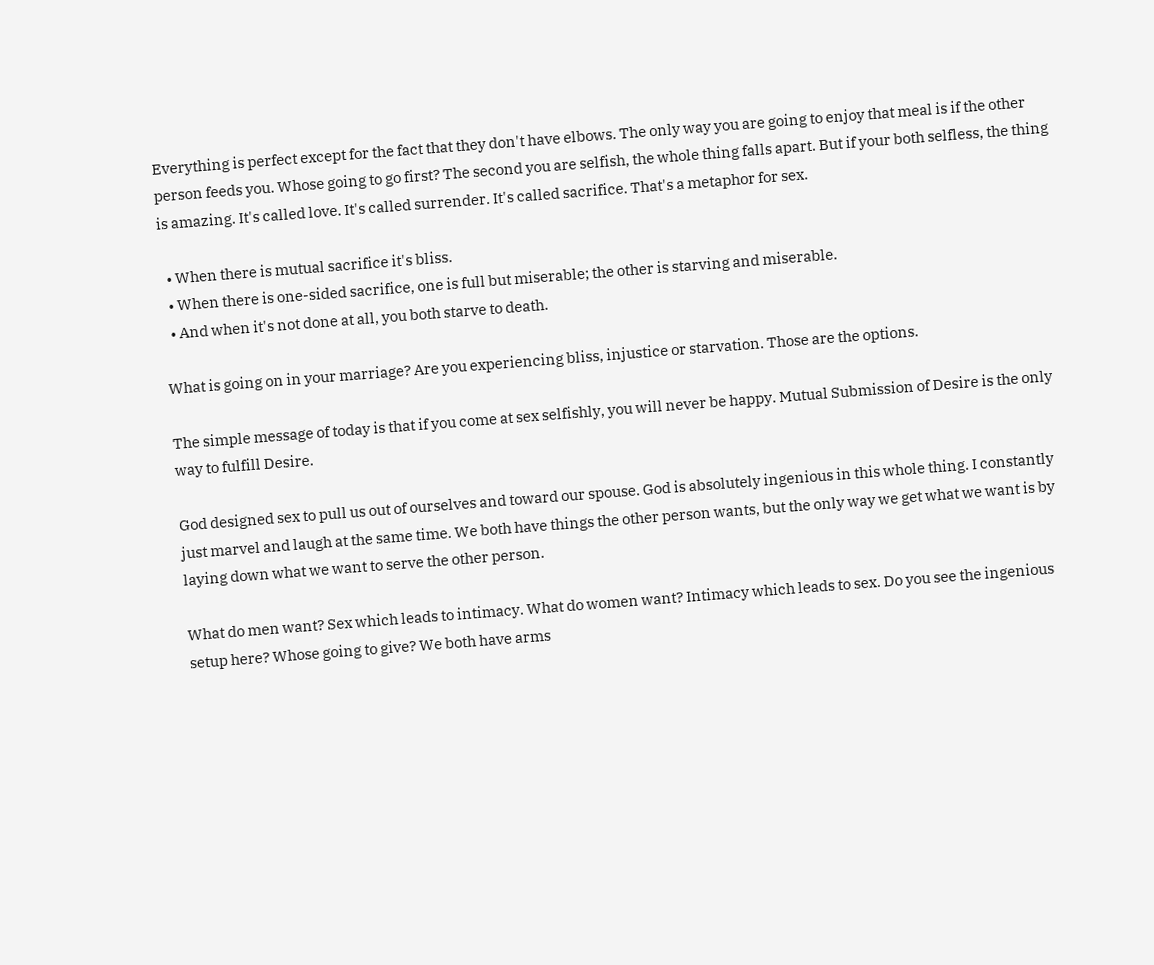Everything is perfect except for the fact that they don't have elbows. The only way you are going to enjoy that meal is if the other person feeds you. Whose going to go first? The second you are selfish, the whole thing falls apart. But if your both selfless, the thing is amazing. It's called love. It's called surrender. It's called sacrifice. That's a metaphor for sex.

  • When there is mutual sacrifice it's bliss.
  • When there is one-sided sacrifice, one is full but miserable; the other is starving and miserable.
  • And when it's not done at all, you both starve to death.

What is going on in your marriage? Are you experiencing bliss, injustice or starvation. Those are the options.

The simple message of today is that if you come at sex selfishly, you will never be happy. Mutual Submission of Desire is the only way to fulfill Desire.

God designed sex to pull us out of ourselves and toward our spouse. God is absolutely ingenious in this whole thing. I constantly just marvel and laugh at the same time. We both have things the other person wants, but the only way we get what we want is by laying down what we want to serve the other person.

What do men want? Sex which leads to intimacy. What do women want? Intimacy which leads to sex. Do you see the ingenious setup here? Whose going to give? We both have arms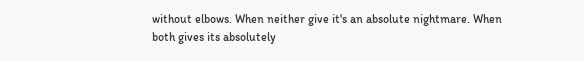without elbows. When neither give it's an absolute nightmare. When both gives its absolutely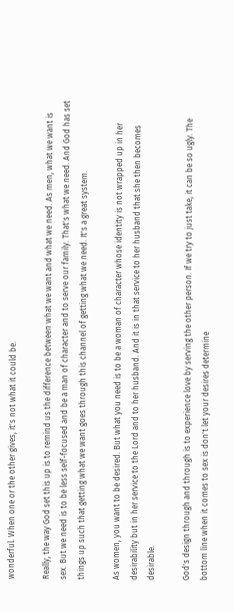wonderful. When one or the other gives, it's not what it could be.

Really, the way God set this up is to remind us the difference between what we want and what we need. As men, what we want is sex. But we need is to be less self-focused and be a man of character and to serve our family. That's what we need. And God has set things up such that getting what we want goes through this channel of getting what we need. It's a great system.

As women, you want to be desired. But what you need is to be a woman of character whose identity is not wrapped up in her desirability but in her service to the Lord and to her husband. And it is in that service to her husband that she then becomes desirable.

God's design through and through is to experience love by serving the other person. If we try to just take, it can be so ugly. The bottom line when it comes to sex is don't let your desires determine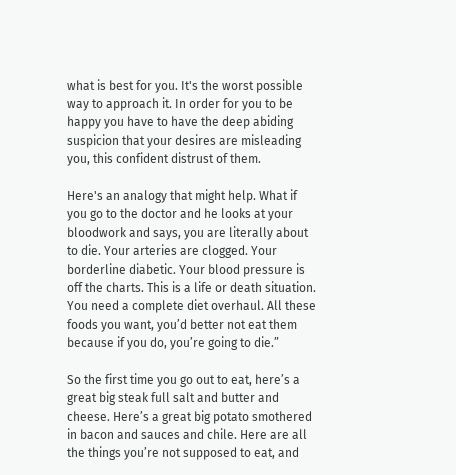what is best for you. It's the worst possible way to approach it. In order for you to be happy you have to have the deep abiding suspicion that your desires are misleading you, this confident distrust of them.

Here's an analogy that might help. What if you go to the doctor and he looks at your bloodwork and says, you are literally about to die. Your arteries are clogged. Your borderline diabetic. Your blood pressure is off the charts. This is a life or death situation. You need a complete diet overhaul. All these foods you want, you’d better not eat them because if you do, you’re going to die.”

So the first time you go out to eat, here’s a great big steak full salt and butter and cheese. Here’s a great big potato smothered in bacon and sauces and chile. Here are all the things you’re not supposed to eat, and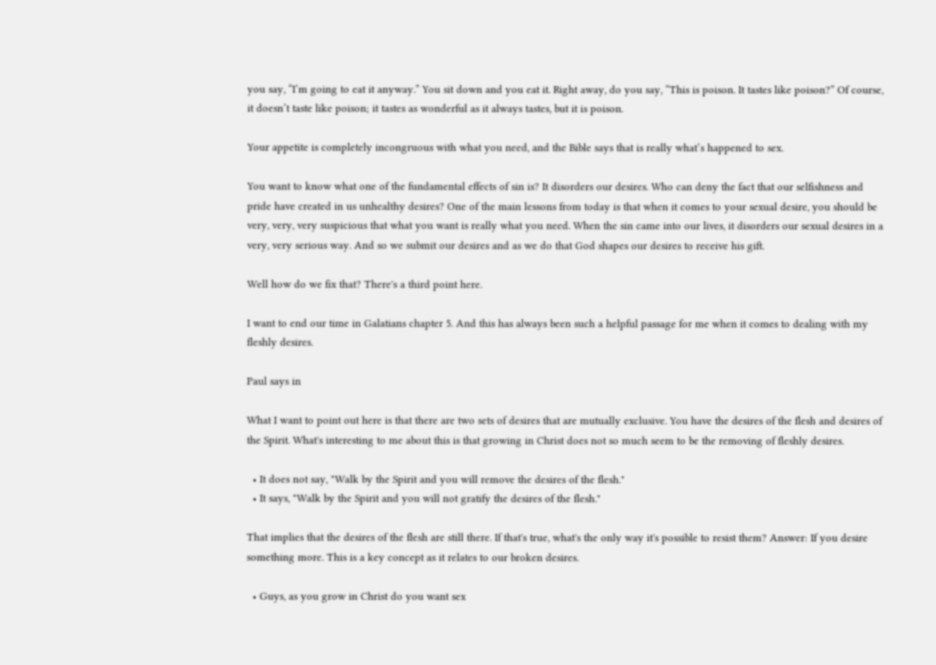you say, “I’m going to eat it anyway.” You sit down and you eat it. Right away, do you say, “This is poison. It tastes like poison?” Of course, it doesn’t taste like poison; it tastes as wonderful as it always tastes, but it is poison.

Your appetite is completely incongruous with what you need, and the Bible says that is really what’s happened to sex.

You want to know what one of the fundamental effects of sin is? It disorders our desires. Who can deny the fact that our selfishness and pride have created in us unhealthy desires? One of the main lessons from today is that when it comes to your sexual desire, you should be very, very, very suspicious that what you want is really what you need. When the sin came into our lives, it disorders our sexual desires in a very, very serious way. And so we submit our desires and as we do that God shapes our desires to receive his gift.

Well how do we fix that? There's a third point here.

I want to end our time in Galatians chapter 5. And this has always been such a helpful passage for me when it comes to dealing with my fleshly desires.

Paul says in

What I want to point out here is that there are two sets of desires that are mutually exclusive. You have the desires of the flesh and desires of the Spirit. What's interesting to me about this is that growing in Christ does not so much seem to be the removing of fleshly desires.

  • It does not say, "Walk by the Spirit and you will remove the desires of the flesh."
  • It says, "Walk by the Spirit and you will not gratify the desires of the flesh."

That implies that the desires of the flesh are still there. If that's true, what's the only way it's possible to resist them? Answer: If you desire something more. This is a key concept as it relates to our broken desires.

  • Guys, as you grow in Christ do you want sex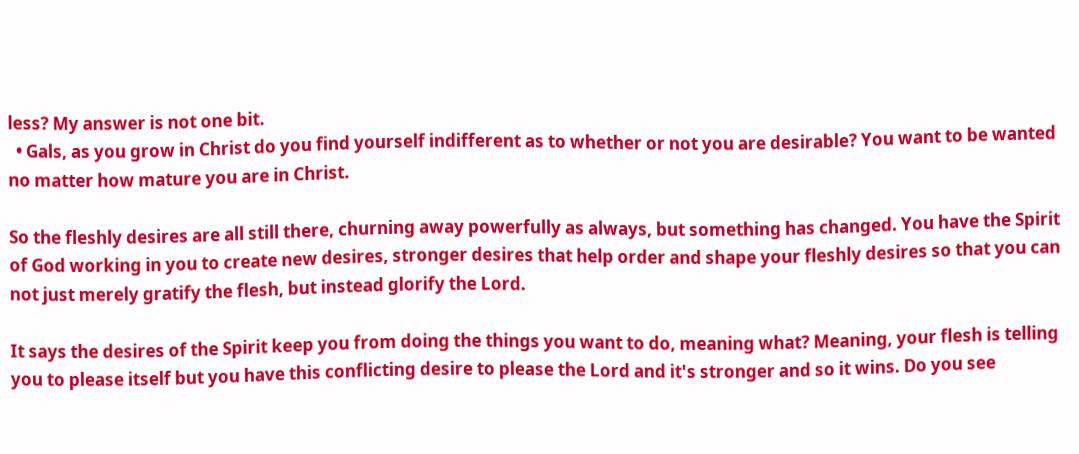less? My answer is not one bit.
  • Gals, as you grow in Christ do you find yourself indifferent as to whether or not you are desirable? You want to be wanted no matter how mature you are in Christ.

So the fleshly desires are all still there, churning away powerfully as always, but something has changed. You have the Spirit of God working in you to create new desires, stronger desires that help order and shape your fleshly desires so that you can not just merely gratify the flesh, but instead glorify the Lord.

It says the desires of the Spirit keep you from doing the things you want to do, meaning what? Meaning, your flesh is telling you to please itself but you have this conflicting desire to please the Lord and it's stronger and so it wins. Do you see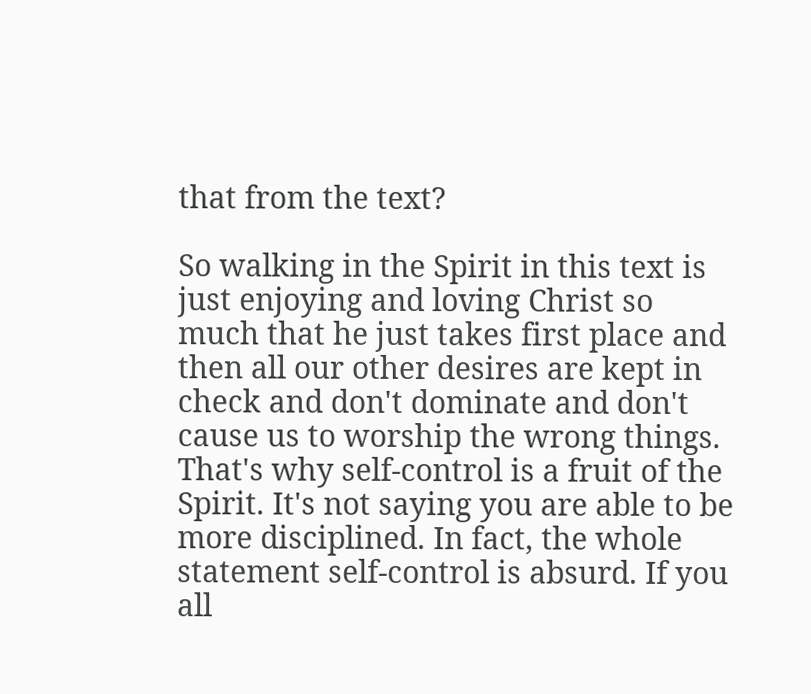that from the text?

So walking in the Spirit in this text is just enjoying and loving Christ so much that he just takes first place and then all our other desires are kept in check and don't dominate and don't cause us to worship the wrong things. That's why self-control is a fruit of the Spirit. It's not saying you are able to be more disciplined. In fact, the whole statement self-control is absurd. If you all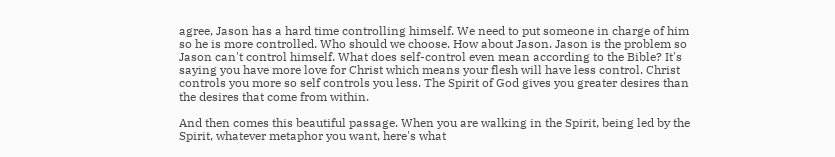agree, Jason has a hard time controlling himself. We need to put someone in charge of him so he is more controlled. Who should we choose. How about Jason. Jason is the problem so Jason can't control himself. What does self-control even mean according to the Bible? It's saying you have more love for Christ which means your flesh will have less control. Christ controls you more so self controls you less. The Spirit of God gives you greater desires than the desires that come from within.

And then comes this beautiful passage. When you are walking in the Spirit, being led by the Spirit, whatever metaphor you want, here's what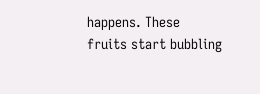happens. These fruits start bubbling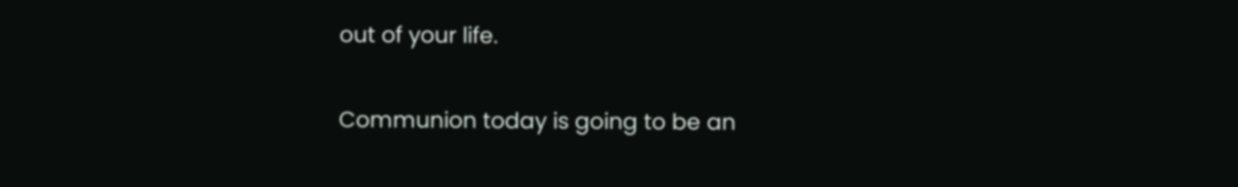out of your life.

Communion today is going to be an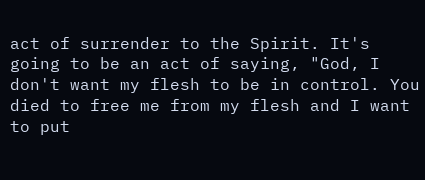act of surrender to the Spirit. It's going to be an act of saying, "God, I don't want my flesh to be in control. You died to free me from my flesh and I want to put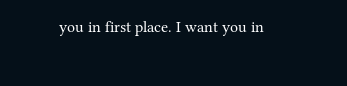you in first place. I want you in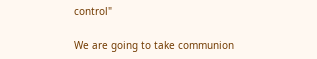control"

We are going to take communion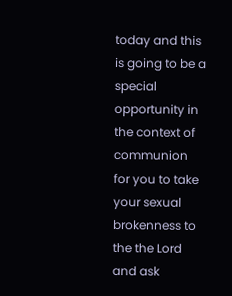today and this is going to be a special opportunity in the context of communion for you to take your sexual brokenness to the the Lord and ask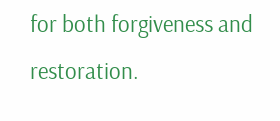for both forgiveness and restoration.